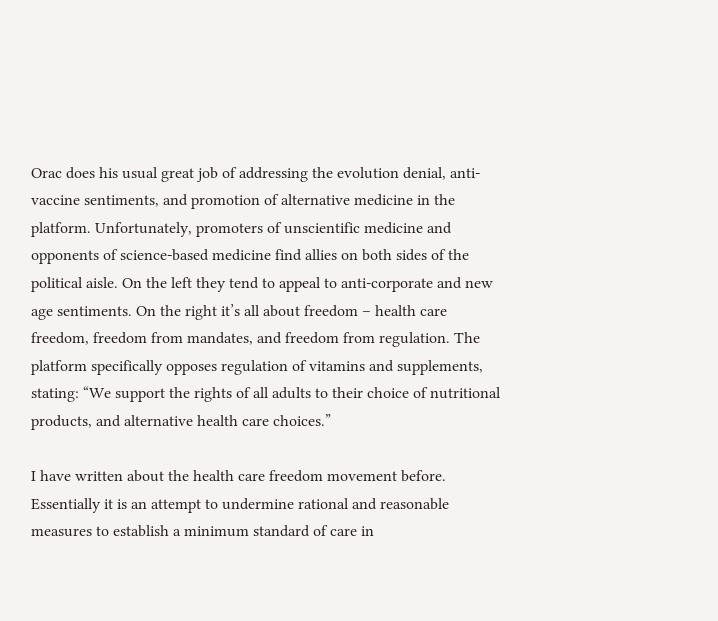Orac does his usual great job of addressing the evolution denial, anti-vaccine sentiments, and promotion of alternative medicine in the platform. Unfortunately, promoters of unscientific medicine and opponents of science-based medicine find allies on both sides of the political aisle. On the left they tend to appeal to anti-corporate and new age sentiments. On the right it’s all about freedom – health care freedom, freedom from mandates, and freedom from regulation. The platform specifically opposes regulation of vitamins and supplements, stating: “We support the rights of all adults to their choice of nutritional products, and alternative health care choices.”

I have written about the health care freedom movement before.  Essentially it is an attempt to undermine rational and reasonable measures to establish a minimum standard of care in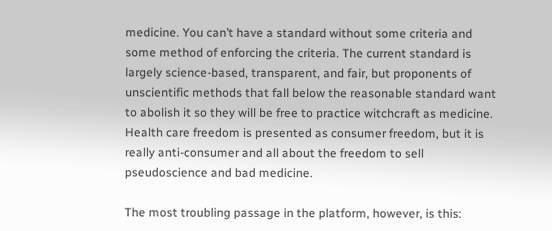medicine. You can’t have a standard without some criteria and some method of enforcing the criteria. The current standard is largely science-based, transparent, and fair, but proponents of unscientific methods that fall below the reasonable standard want to abolish it so they will be free to practice witchcraft as medicine. Health care freedom is presented as consumer freedom, but it is really anti-consumer and all about the freedom to sell pseudoscience and bad medicine.

The most troubling passage in the platform, however, is this: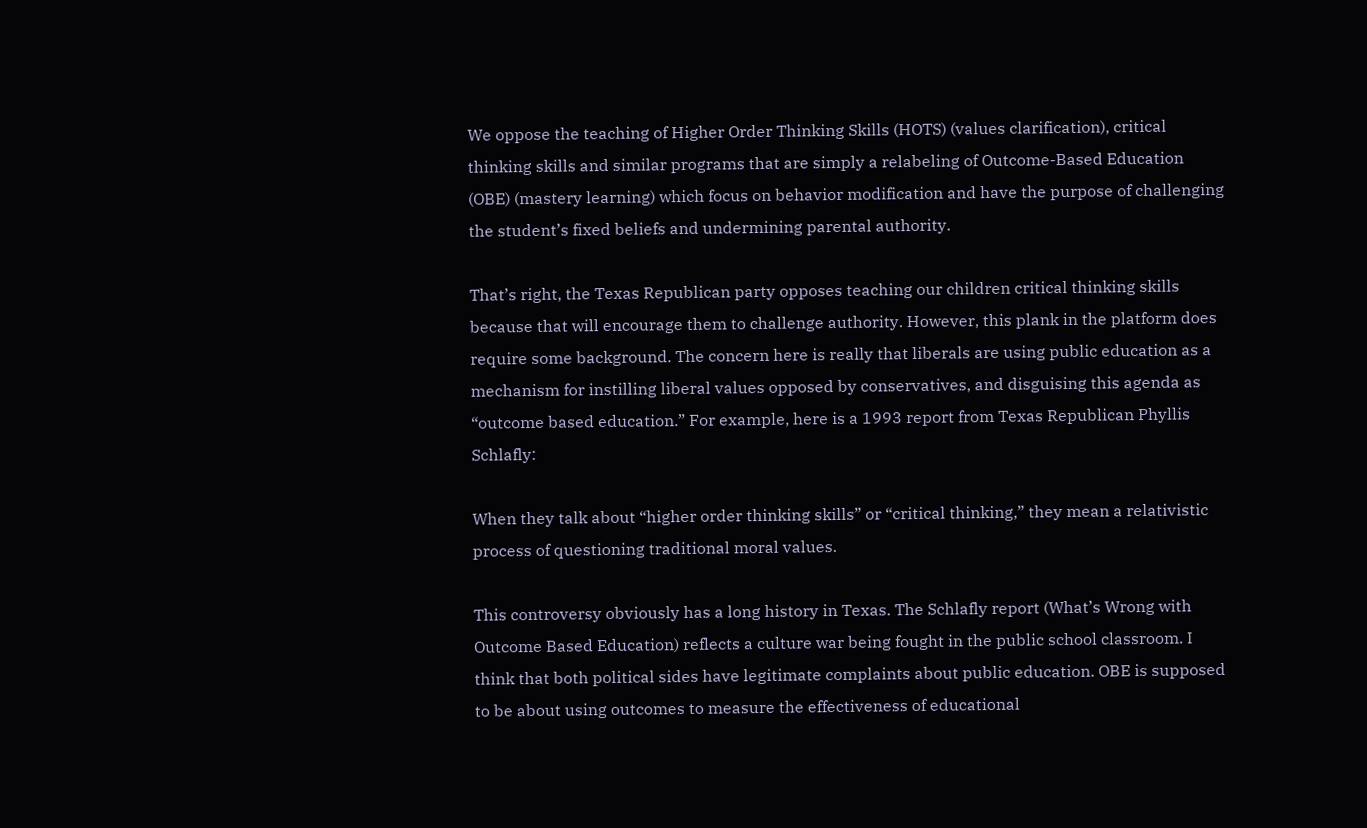We oppose the teaching of Higher Order Thinking Skills (HOTS) (values clarification), critical thinking skills and similar programs that are simply a relabeling of Outcome-Based Education (OBE) (mastery learning) which focus on behavior modification and have the purpose of challenging the student’s fixed beliefs and undermining parental authority.

That’s right, the Texas Republican party opposes teaching our children critical thinking skills because that will encourage them to challenge authority. However, this plank in the platform does require some background. The concern here is really that liberals are using public education as a mechanism for instilling liberal values opposed by conservatives, and disguising this agenda as “outcome based education.” For example, here is a 1993 report from Texas Republican Phyllis Schlafly:

When they talk about “higher order thinking skills” or “critical thinking,” they mean a relativistic process of questioning traditional moral values.

This controversy obviously has a long history in Texas. The Schlafly report (What’s Wrong with Outcome Based Education) reflects a culture war being fought in the public school classroom. I think that both political sides have legitimate complaints about public education. OBE is supposed to be about using outcomes to measure the effectiveness of educational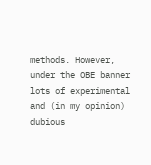methods. However, under the OBE banner lots of experimental and (in my opinion) dubious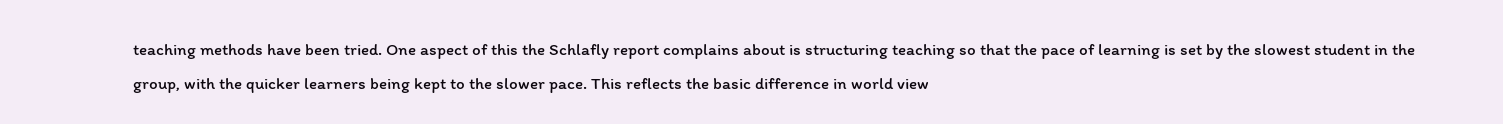teaching methods have been tried. One aspect of this the Schlafly report complains about is structuring teaching so that the pace of learning is set by the slowest student in the group, with the quicker learners being kept to the slower pace. This reflects the basic difference in world view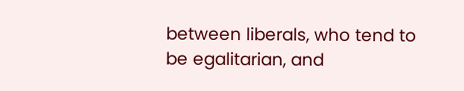between liberals, who tend to be egalitarian, and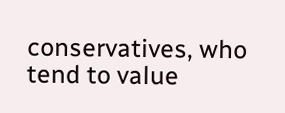conservatives, who tend to value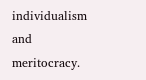individualism and meritocracy.